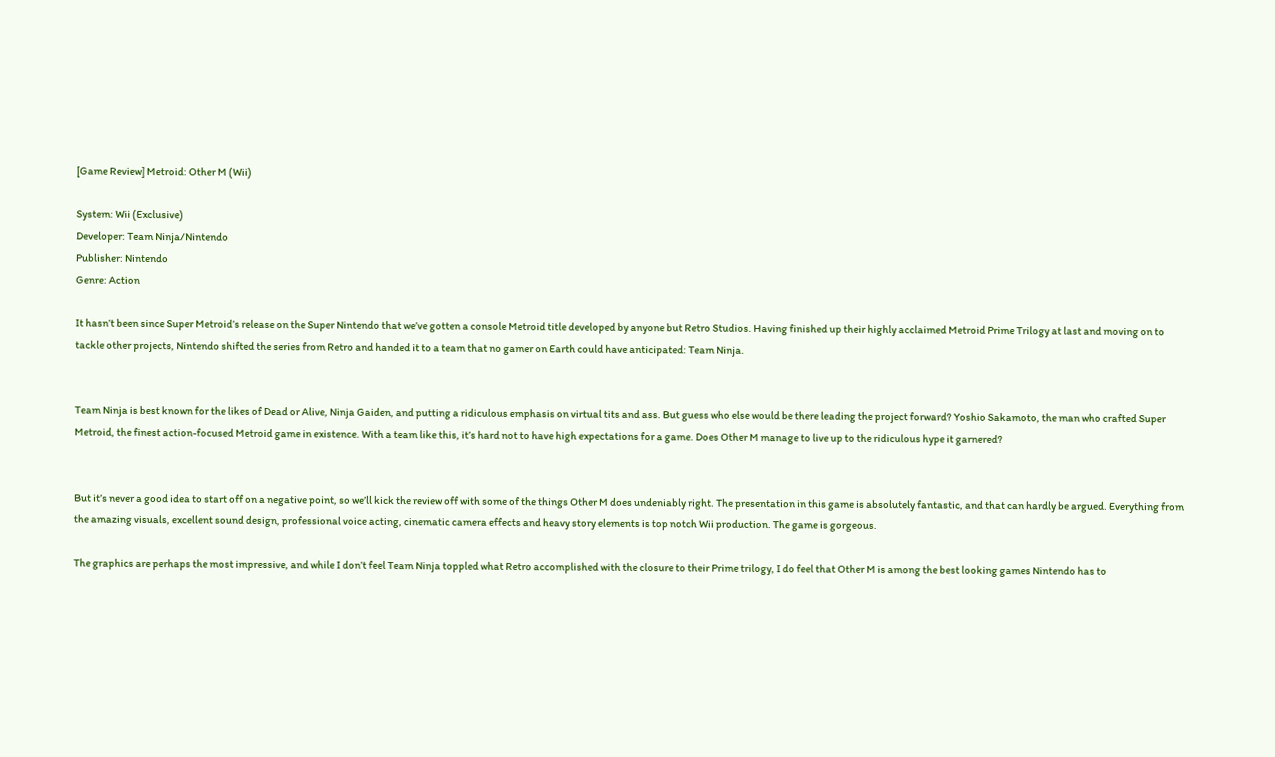[Game Review] Metroid: Other M (Wii)

System: Wii (Exclusive)
Developer: Team Ninja/Nintendo
Publisher: Nintendo
Genre: Action

It hasn’t been since Super Metroid’s release on the Super Nintendo that we’ve gotten a console Metroid title developed by anyone but Retro Studios. Having finished up their highly acclaimed Metroid Prime Trilogy at last and moving on to tackle other projects, Nintendo shifted the series from Retro and handed it to a team that no gamer on Earth could have anticipated: Team Ninja.


Team Ninja is best known for the likes of Dead or Alive, Ninja Gaiden, and putting a ridiculous emphasis on virtual tits and ass. But guess who else would be there leading the project forward? Yoshio Sakamoto, the man who crafted Super Metroid, the finest action-focused Metroid game in existence. With a team like this, it’s hard not to have high expectations for a game. Does Other M manage to live up to the ridiculous hype it garnered?


But it’s never a good idea to start off on a negative point, so we’ll kick the review off with some of the things Other M does undeniably right. The presentation in this game is absolutely fantastic, and that can hardly be argued. Everything from the amazing visuals, excellent sound design, professional voice acting, cinematic camera effects and heavy story elements is top notch Wii production. The game is gorgeous.

The graphics are perhaps the most impressive, and while I don’t feel Team Ninja toppled what Retro accomplished with the closure to their Prime trilogy, I do feel that Other M is among the best looking games Nintendo has to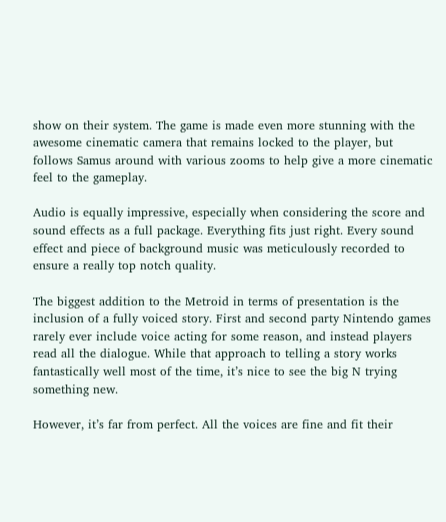show on their system. The game is made even more stunning with the awesome cinematic camera that remains locked to the player, but follows Samus around with various zooms to help give a more cinematic feel to the gameplay.

Audio is equally impressive, especially when considering the score and sound effects as a full package. Everything fits just right. Every sound effect and piece of background music was meticulously recorded to ensure a really top notch quality.

The biggest addition to the Metroid in terms of presentation is the inclusion of a fully voiced story. First and second party Nintendo games rarely ever include voice acting for some reason, and instead players read all the dialogue. While that approach to telling a story works fantastically well most of the time, it’s nice to see the big N trying something new.

However, it’s far from perfect. All the voices are fine and fit their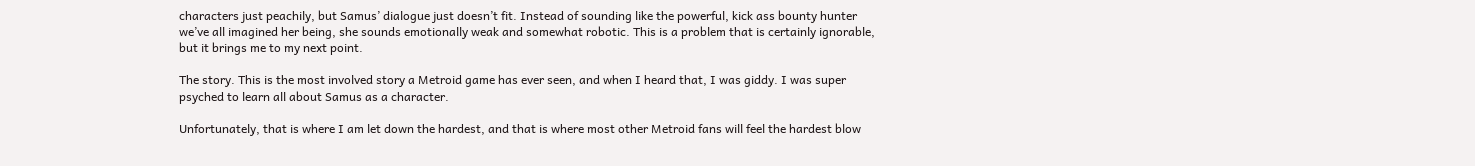characters just peachily, but Samus’ dialogue just doesn’t fit. Instead of sounding like the powerful, kick ass bounty hunter we’ve all imagined her being, she sounds emotionally weak and somewhat robotic. This is a problem that is certainly ignorable, but it brings me to my next point.

The story. This is the most involved story a Metroid game has ever seen, and when I heard that, I was giddy. I was super psyched to learn all about Samus as a character.

Unfortunately, that is where I am let down the hardest, and that is where most other Metroid fans will feel the hardest blow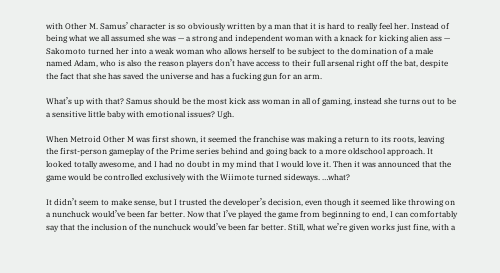with Other M. Samus’ character is so obviously written by a man that it is hard to really feel her. Instead of being what we all assumed she was — a strong and independent woman with a knack for kicking alien ass — Sakomoto turned her into a weak woman who allows herself to be subject to the domination of a male named Adam, who is also the reason players don’t have access to their full arsenal right off the bat, despite the fact that she has saved the universe and has a fucking gun for an arm.

What’s up with that? Samus should be the most kick ass woman in all of gaming, instead she turns out to be a sensitive little baby with emotional issues? Ugh.

When Metroid Other M was first shown, it seemed the franchise was making a return to its roots, leaving the first-person gameplay of the Prime series behind and going back to a more oldschool approach. It looked totally awesome, and I had no doubt in my mind that I would love it. Then it was announced that the game would be controlled exclusively with the Wiimote turned sideways. …what?

It didn’t seem to make sense, but I trusted the developer’s decision, even though it seemed like throwing on a nunchuck would’ve been far better. Now that I’ve played the game from beginning to end, I can comfortably say that the inclusion of the nunchuck would’ve been far better. Still, what we’re given works just fine, with a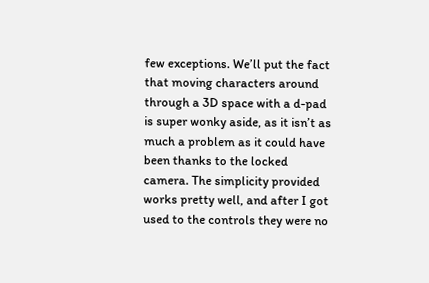few exceptions. We’ll put the fact that moving characters around through a 3D space with a d-pad is super wonky aside, as it isn’t as much a problem as it could have been thanks to the locked camera. The simplicity provided works pretty well, and after I got used to the controls they were no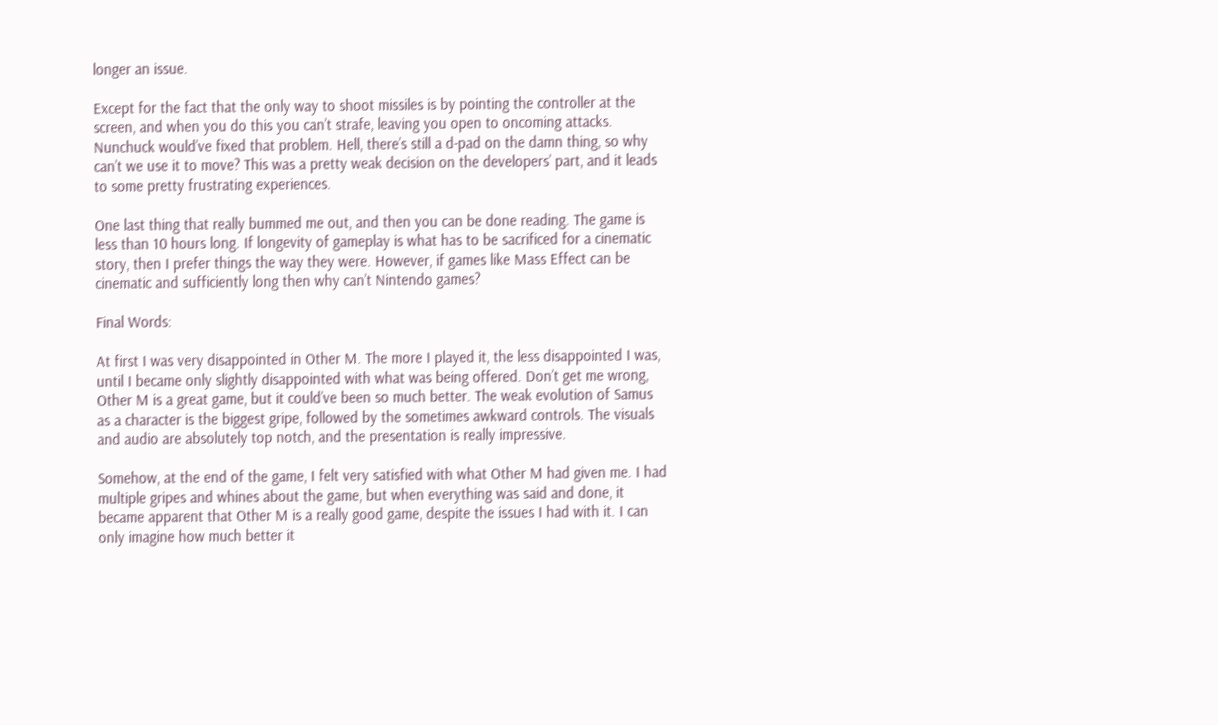longer an issue.

Except for the fact that the only way to shoot missiles is by pointing the controller at the screen, and when you do this you can’t strafe, leaving you open to oncoming attacks. Nunchuck would’ve fixed that problem. Hell, there’s still a d-pad on the damn thing, so why can’t we use it to move? This was a pretty weak decision on the developers’ part, and it leads to some pretty frustrating experiences.

One last thing that really bummed me out, and then you can be done reading. The game is less than 10 hours long. If longevity of gameplay is what has to be sacrificed for a cinematic story, then I prefer things the way they were. However, if games like Mass Effect can be cinematic and sufficiently long then why can’t Nintendo games?

Final Words:

At first I was very disappointed in Other M. The more I played it, the less disappointed I was, until I became only slightly disappointed with what was being offered. Don’t get me wrong, Other M is a great game, but it could’ve been so much better. The weak evolution of Samus as a character is the biggest gripe, followed by the sometimes awkward controls. The visuals and audio are absolutely top notch, and the presentation is really impressive.

Somehow, at the end of the game, I felt very satisfied with what Other M had given me. I had multiple gripes and whines about the game, but when everything was said and done, it became apparent that Other M is a really good game, despite the issues I had with it. I can only imagine how much better it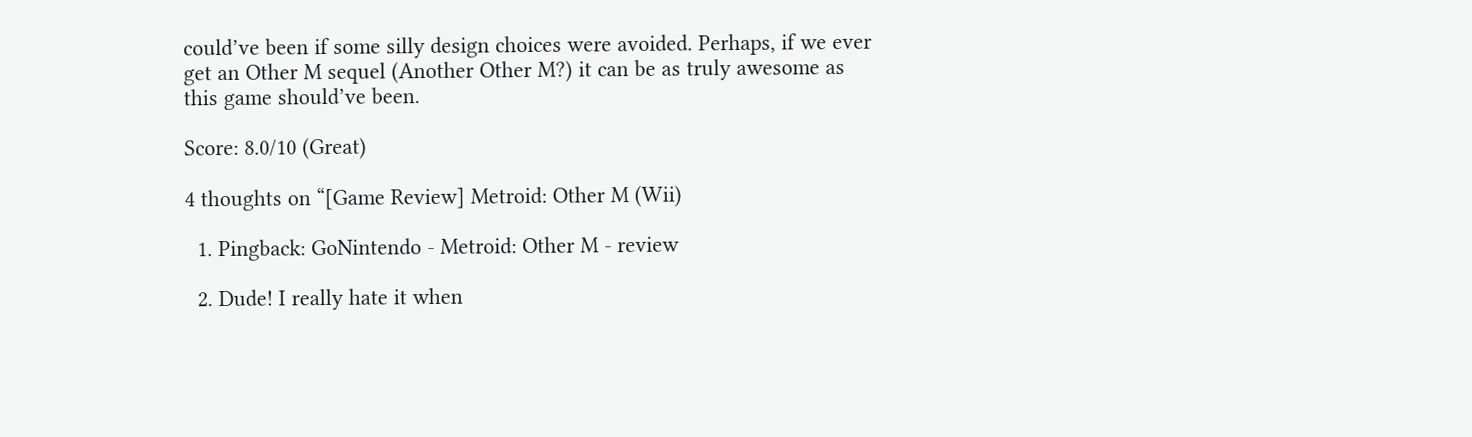could’ve been if some silly design choices were avoided. Perhaps, if we ever get an Other M sequel (Another Other M?) it can be as truly awesome as this game should’ve been.

Score: 8.0/10 (Great)

4 thoughts on “[Game Review] Metroid: Other M (Wii)

  1. Pingback: GoNintendo - Metroid: Other M - review

  2. Dude! I really hate it when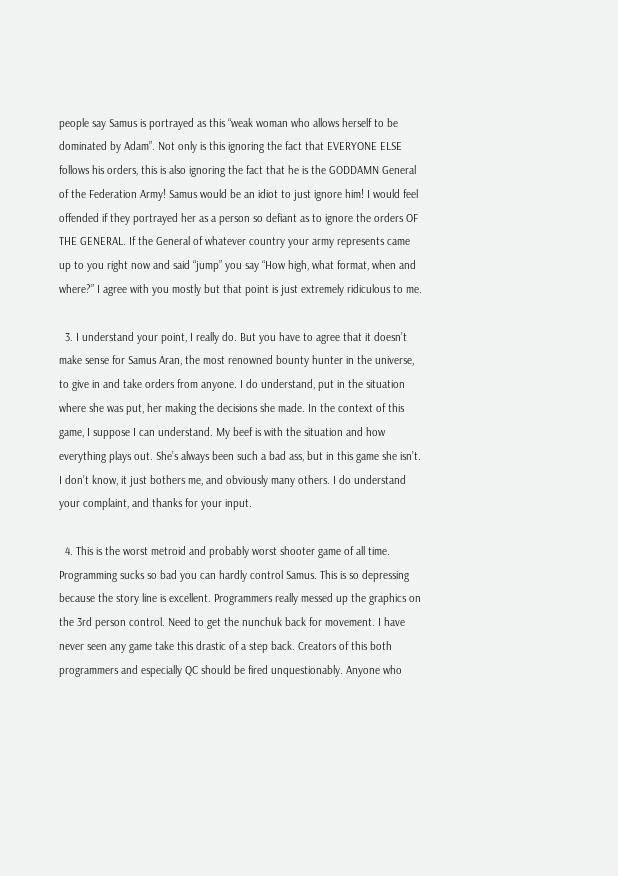people say Samus is portrayed as this “weak woman who allows herself to be dominated by Adam”. Not only is this ignoring the fact that EVERYONE ELSE follows his orders, this is also ignoring the fact that he is the GODDAMN General of the Federation Army! Samus would be an idiot to just ignore him! I would feel offended if they portrayed her as a person so defiant as to ignore the orders OF THE GENERAL. If the General of whatever country your army represents came up to you right now and said “jump” you say “How high, what format, when and where?” I agree with you mostly but that point is just extremely ridiculous to me.

  3. I understand your point, I really do. But you have to agree that it doesn’t make sense for Samus Aran, the most renowned bounty hunter in the universe, to give in and take orders from anyone. I do understand, put in the situation where she was put, her making the decisions she made. In the context of this game, I suppose I can understand. My beef is with the situation and how everything plays out. She’s always been such a bad ass, but in this game she isn’t. I don’t know, it just bothers me, and obviously many others. I do understand your complaint, and thanks for your input.

  4. This is the worst metroid and probably worst shooter game of all time. Programming sucks so bad you can hardly control Samus. This is so depressing because the story line is excellent. Programmers really messed up the graphics on the 3rd person control. Need to get the nunchuk back for movement. I have never seen any game take this drastic of a step back. Creators of this both programmers and especially QC should be fired unquestionably. Anyone who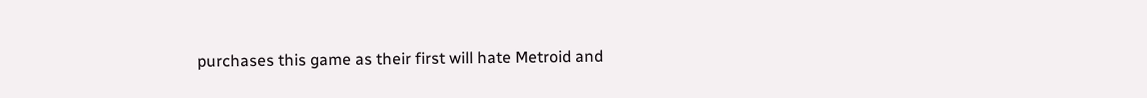purchases this game as their first will hate Metroid and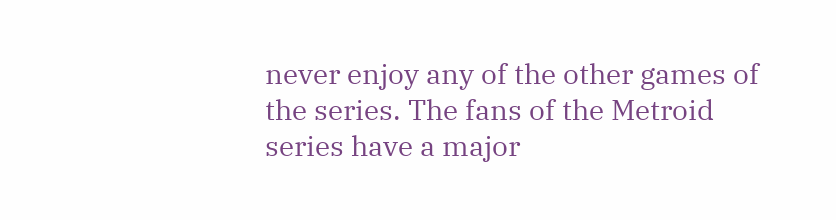never enjoy any of the other games of the series. The fans of the Metroid series have a major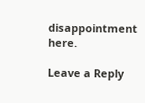disappointment here.

Leave a Reply